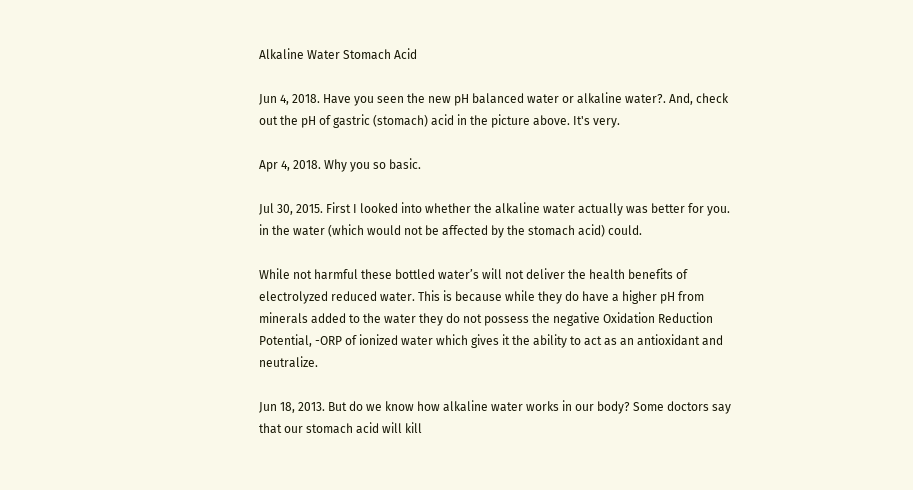Alkaline Water Stomach Acid

Jun 4, 2018. Have you seen the new pH balanced water or alkaline water?. And, check out the pH of gastric (stomach) acid in the picture above. It's very.

Apr 4, 2018. Why you so basic.

Jul 30, 2015. First I looked into whether the alkaline water actually was better for you. in the water (which would not be affected by the stomach acid) could.

While not harmful these bottled water’s will not deliver the health benefits of electrolyzed reduced water. This is because while they do have a higher pH from minerals added to the water they do not possess the negative Oxidation Reduction Potential, -ORP of ionized water which gives it the ability to act as an antioxidant and neutralize.

Jun 18, 2013. But do we know how alkaline water works in our body? Some doctors say that our stomach acid will kill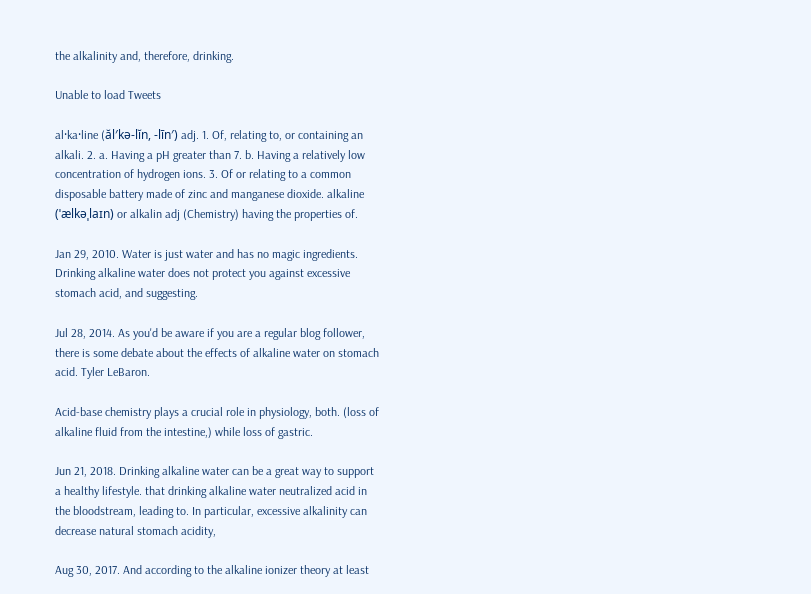the alkalinity and, therefore, drinking.

Unable to load Tweets

al·ka·line (ăl′kə-lĭn, -līn′) adj. 1. Of, relating to, or containing an alkali. 2. a. Having a pH greater than 7. b. Having a relatively low concentration of hydrogen ions. 3. Of or relating to a common disposable battery made of zinc and manganese dioxide. alkaline (ˈælkəˌlaɪn) or alkalin adj (Chemistry) having the properties of.

Jan 29, 2010. Water is just water and has no magic ingredients. Drinking alkaline water does not protect you against excessive stomach acid, and suggesting.

Jul 28, 2014. As you'd be aware if you are a regular blog follower, there is some debate about the effects of alkaline water on stomach acid. Tyler LeBaron.

Acid-base chemistry plays a crucial role in physiology, both. (loss of alkaline fluid from the intestine,) while loss of gastric.

Jun 21, 2018. Drinking alkaline water can be a great way to support a healthy lifestyle. that drinking alkaline water neutralized acid in the bloodstream, leading to. In particular, excessive alkalinity can decrease natural stomach acidity,

Aug 30, 2017. And according to the alkaline ionizer theory at least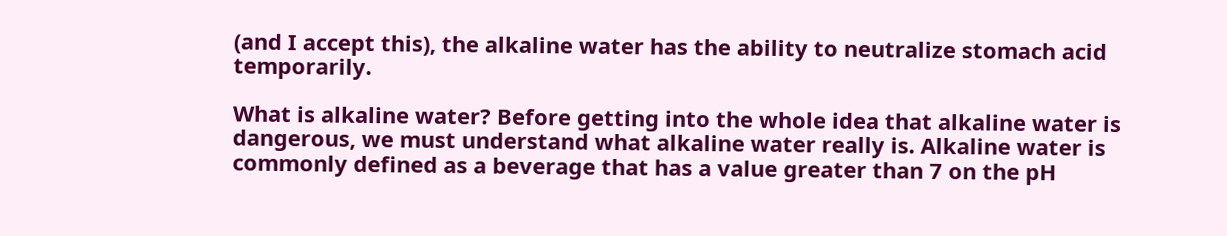(and I accept this), the alkaline water has the ability to neutralize stomach acid temporarily.

What is alkaline water? Before getting into the whole idea that alkaline water is dangerous, we must understand what alkaline water really is. Alkaline water is commonly defined as a beverage that has a value greater than 7 on the pH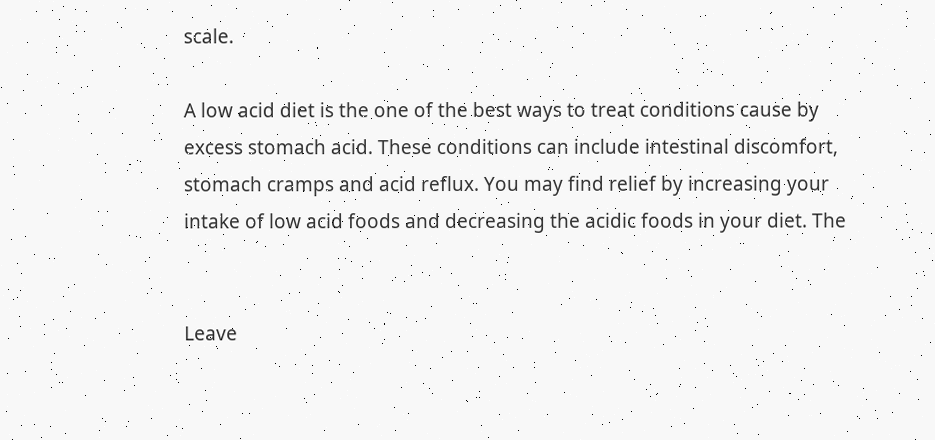scale.

A low acid diet is the one of the best ways to treat conditions cause by excess stomach acid. These conditions can include intestinal discomfort, stomach cramps and acid reflux. You may find relief by increasing your intake of low acid foods and decreasing the acidic foods in your diet. The


Leave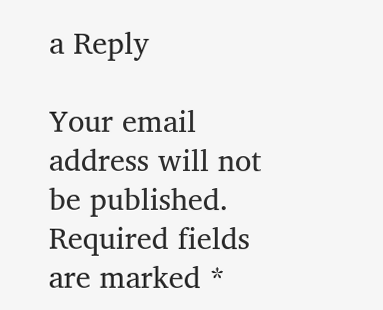a Reply

Your email address will not be published. Required fields are marked *